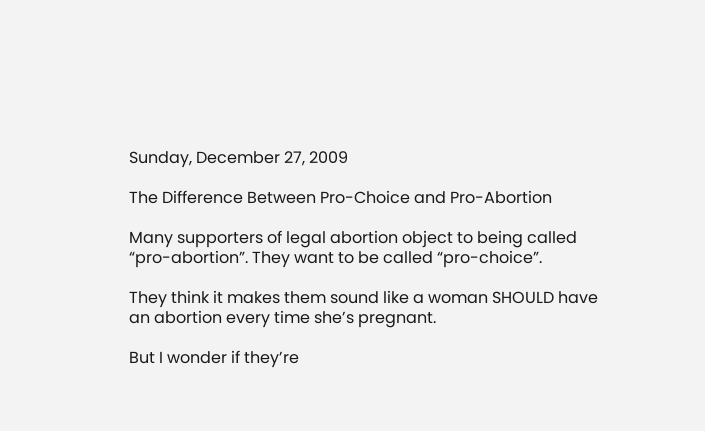Sunday, December 27, 2009

The Difference Between Pro-Choice and Pro-Abortion

Many supporters of legal abortion object to being called “pro-abortion”. They want to be called “pro-choice”.

They think it makes them sound like a woman SHOULD have an abortion every time she’s pregnant.

But I wonder if they’re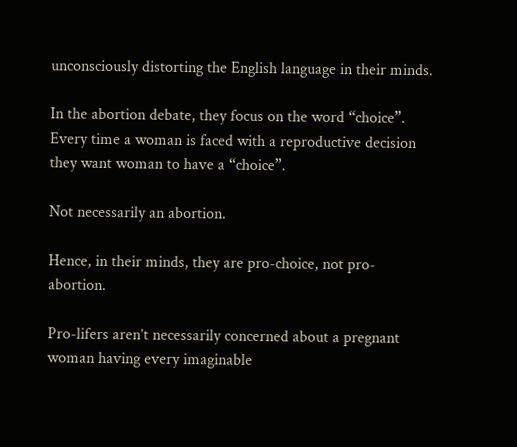unconsciously distorting the English language in their minds.

In the abortion debate, they focus on the word “choice”. Every time a woman is faced with a reproductive decision they want woman to have a “choice”.

Not necessarily an abortion.

Hence, in their minds, they are pro-choice, not pro-abortion.

Pro-lifers aren’t necessarily concerned about a pregnant woman having every imaginable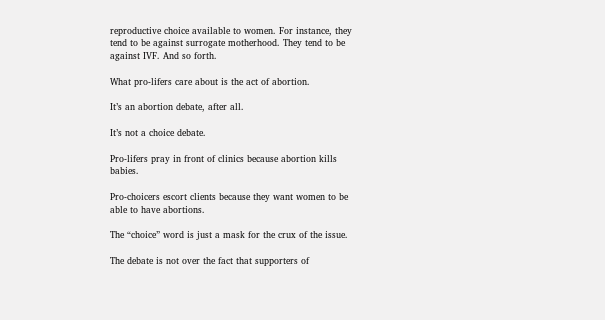reproductive choice available to women. For instance, they tend to be against surrogate motherhood. They tend to be against IVF. And so forth.

What pro-lifers care about is the act of abortion.

It’s an abortion debate, after all.

It’s not a choice debate.

Pro-lifers pray in front of clinics because abortion kills babies.

Pro-choicers escort clients because they want women to be able to have abortions.

The “choice” word is just a mask for the crux of the issue.

The debate is not over the fact that supporters of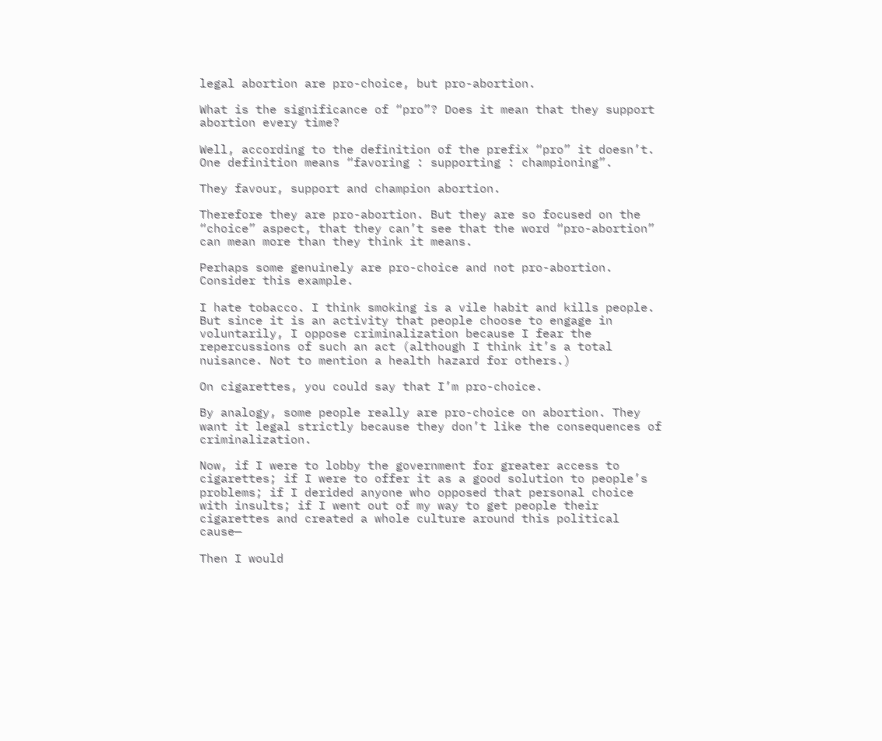legal abortion are pro-choice, but pro-abortion.

What is the significance of “pro”? Does it mean that they support abortion every time?

Well, according to the definition of the prefix “pro” it doesn’t. One definition means “favoring : supporting : championing”.

They favour, support and champion abortion.

Therefore they are pro-abortion. But they are so focused on the “choice” aspect, that they can’t see that the word “pro-abortion” can mean more than they think it means.

Perhaps some genuinely are pro-choice and not pro-abortion. Consider this example.

I hate tobacco. I think smoking is a vile habit and kills people. But since it is an activity that people choose to engage in voluntarily, I oppose criminalization because I fear the repercussions of such an act (although I think it’s a total nuisance. Not to mention a health hazard for others.)

On cigarettes, you could say that I’m pro-choice.

By analogy, some people really are pro-choice on abortion. They want it legal strictly because they don’t like the consequences of criminalization.

Now, if I were to lobby the government for greater access to cigarettes; if I were to offer it as a good solution to people’s problems; if I derided anyone who opposed that personal choice with insults; if I went out of my way to get people their cigarettes and created a whole culture around this political cause—

Then I would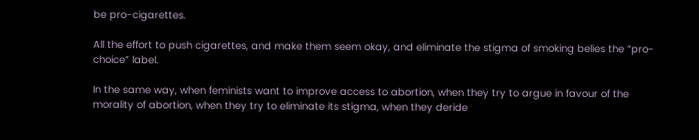be pro-cigarettes.

All the effort to push cigarettes, and make them seem okay, and eliminate the stigma of smoking belies the “pro-choice” label.

In the same way, when feminists want to improve access to abortion, when they try to argue in favour of the morality of abortion, when they try to eliminate its stigma, when they deride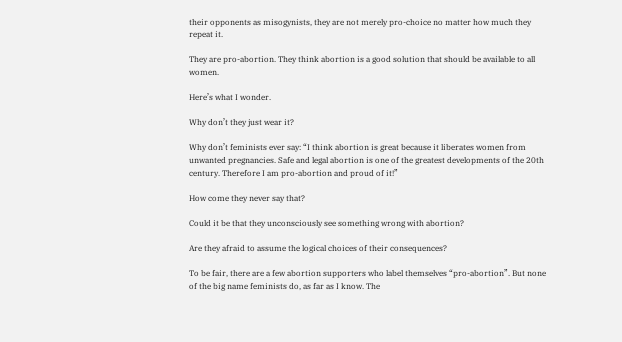their opponents as misogynists, they are not merely pro-choice no matter how much they repeat it.

They are pro-abortion. They think abortion is a good solution that should be available to all women.

Here’s what I wonder.

Why don’t they just wear it?

Why don’t feminists ever say: “I think abortion is great because it liberates women from unwanted pregnancies. Safe and legal abortion is one of the greatest developments of the 20th century. Therefore I am pro-abortion and proud of it!”

How come they never say that?

Could it be that they unconsciously see something wrong with abortion?

Are they afraid to assume the logical choices of their consequences?

To be fair, there are a few abortion supporters who label themselves “pro-abortion”. But none of the big name feminists do, as far as I know. The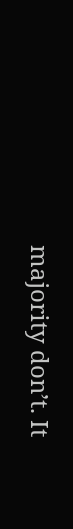majority don’t. It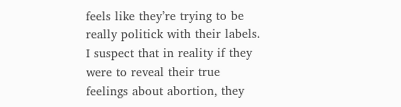feels like they’re trying to be really politick with their labels. I suspect that in reality if they were to reveal their true feelings about abortion, they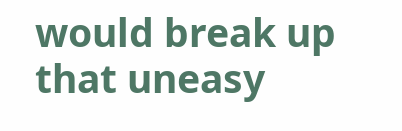would break up that uneasy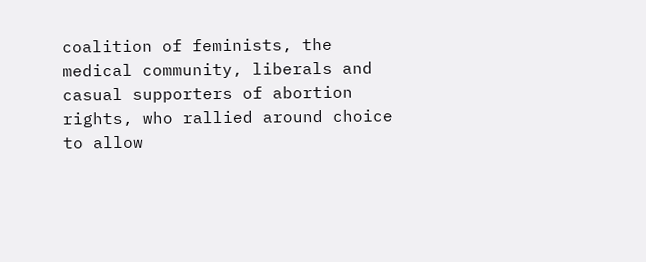coalition of feminists, the medical community, liberals and casual supporters of abortion rights, who rallied around choice to allow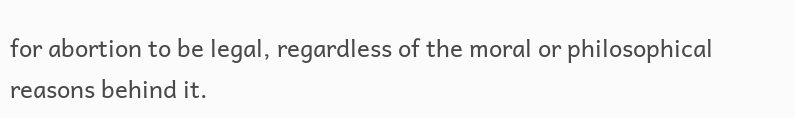for abortion to be legal, regardless of the moral or philosophical reasons behind it.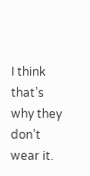I think that’s why they don’t wear it.